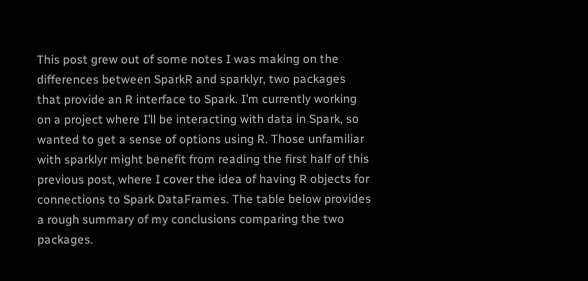This post grew out of some notes I was making on the differences between SparkR and sparklyr, two packages that provide an R interface to Spark. I’m currently working on a project where I’ll be interacting with data in Spark, so wanted to get a sense of options using R. Those unfamiliar with sparklyr might benefit from reading the first half of this previous post, where I cover the idea of having R objects for connections to Spark DataFrames. The table below provides a rough summary of my conclusions comparing the two packages.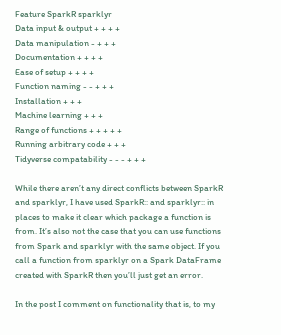Feature SparkR sparklyr
Data input & output + + + +
Data manipulation - + + +
Documentation + + + +
Ease of setup + + + +
Function naming - - + + +
Installation + + +
Machine learning + + +
Range of functions + + + + +
Running arbitrary code + + +
Tidyverse compatability - - - + + +

While there aren’t any direct conflicts between SparkR and sparklyr, I have used SparkR:: and sparklyr:: in places to make it clear which package a function is from. It’s also not the case that you can use functions from Spark and sparklyr with the same object. If you call a function from sparklyr on a Spark DataFrame created with SparkR then you’ll just get an error.

In the post I comment on functionality that is, to my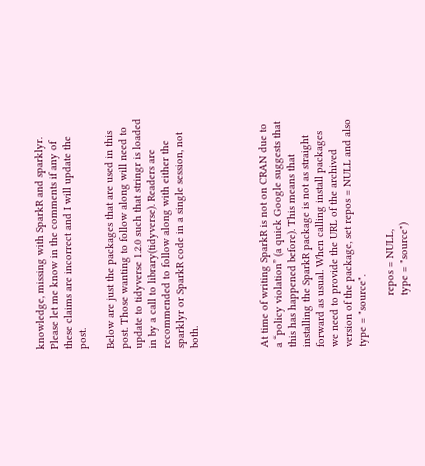knowledge, missing with SparkR and sparklyr. Please let me know in the comments if any of these claims are incorrect and I will update the post.

Below are just the packages that are used in this post. Those wanting to follow along will need to update to tidyverse 1.2.0 such that stringr is loaded in by a call to library(tidyverse). Readers are recommended to follow along with either the sparklyr or SparkR code in a single session, not both.




At time of writing SparkR is not on CRAN due to a “policy violation” (a quick Google suggests that this has happened before). This means that installing the SparkR package is not as straight forward as usual. When calling install packages we need to provide the URL of the archived version of the package, set repos = NULL and also type = "source".

                 repos = NULL,
                 type = "source")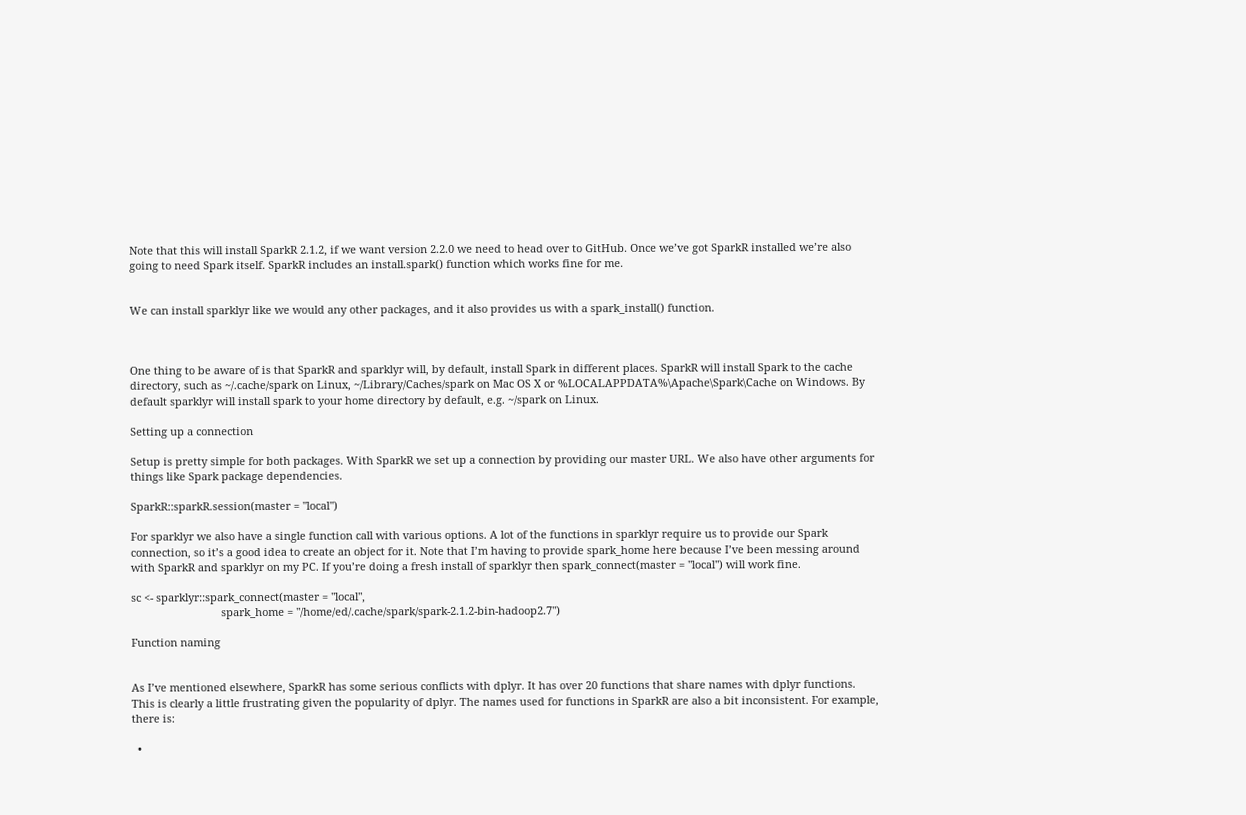Note that this will install SparkR 2.1.2, if we want version 2.2.0 we need to head over to GitHub. Once we’ve got SparkR installed we’re also going to need Spark itself. SparkR includes an install.spark() function which works fine for me.


We can install sparklyr like we would any other packages, and it also provides us with a spark_install() function.



One thing to be aware of is that SparkR and sparklyr will, by default, install Spark in different places. SparkR will install Spark to the cache directory, such as ~/.cache/spark on Linux, ~/Library/Caches/spark on Mac OS X or %LOCALAPPDATA%\Apache\Spark\Cache on Windows. By default sparklyr will install spark to your home directory by default, e.g. ~/spark on Linux.

Setting up a connection

Setup is pretty simple for both packages. With SparkR we set up a connection by providing our master URL. We also have other arguments for things like Spark package dependencies.

SparkR::sparkR.session(master = "local")

For sparklyr we also have a single function call with various options. A lot of the functions in sparklyr require us to provide our Spark connection, so it’s a good idea to create an object for it. Note that I’m having to provide spark_home here because I’ve been messing around with SparkR and sparklyr on my PC. If you’re doing a fresh install of sparklyr then spark_connect(master = "local") will work fine.

sc <- sparklyr::spark_connect(master = "local",
                              spark_home = "/home/ed/.cache/spark/spark-2.1.2-bin-hadoop2.7")

Function naming


As I’ve mentioned elsewhere, SparkR has some serious conflicts with dplyr. It has over 20 functions that share names with dplyr functions. This is clearly a little frustrating given the popularity of dplyr. The names used for functions in SparkR are also a bit inconsistent. For example, there is:

  •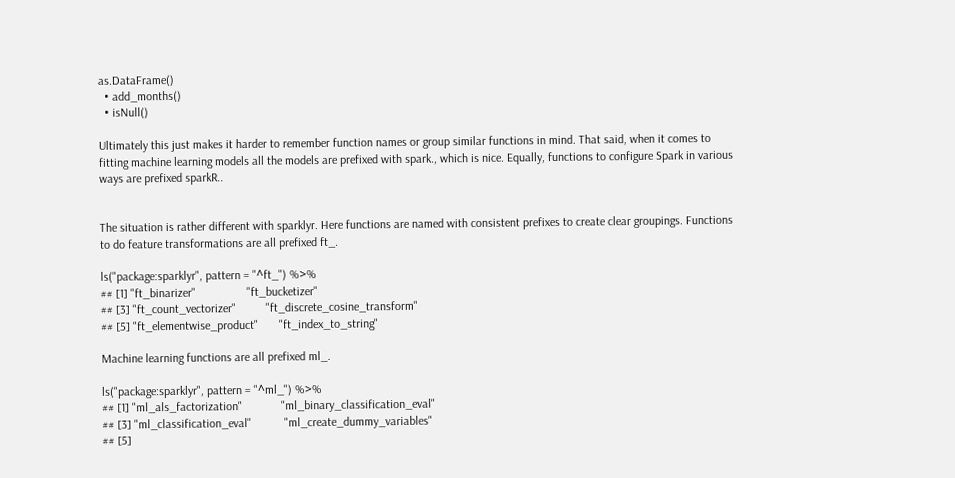as.DataFrame()
  • add_months()
  • isNull()

Ultimately this just makes it harder to remember function names or group similar functions in mind. That said, when it comes to fitting machine learning models all the models are prefixed with spark., which is nice. Equally, functions to configure Spark in various ways are prefixed sparkR..


The situation is rather different with sparklyr. Here functions are named with consistent prefixes to create clear groupings. Functions to do feature transformations are all prefixed ft_.

ls("package:sparklyr", pattern = "^ft_") %>%
## [1] "ft_binarizer"                 "ft_bucketizer"
## [3] "ft_count_vectorizer"          "ft_discrete_cosine_transform"
## [5] "ft_elementwise_product"       "ft_index_to_string"

Machine learning functions are all prefixed ml_.

ls("package:sparklyr", pattern = "^ml_") %>%
## [1] "ml_als_factorization"             "ml_binary_classification_eval"
## [3] "ml_classification_eval"           "ml_create_dummy_variables"
## [5]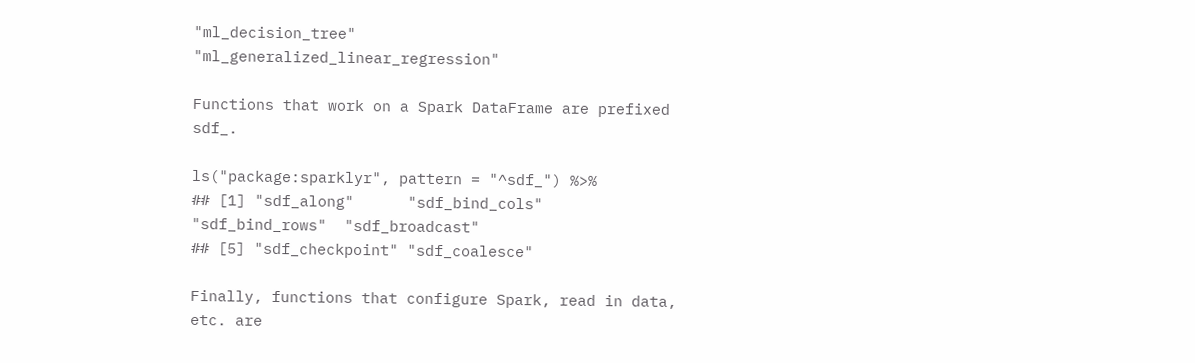"ml_decision_tree"                 "ml_generalized_linear_regression"

Functions that work on a Spark DataFrame are prefixed sdf_.

ls("package:sparklyr", pattern = "^sdf_") %>%
## [1] "sdf_along"      "sdf_bind_cols"  "sdf_bind_rows"  "sdf_broadcast"
## [5] "sdf_checkpoint" "sdf_coalesce"

Finally, functions that configure Spark, read in data, etc. are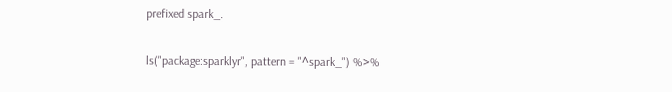prefixed spark_.

ls("package:sparklyr", pattern = "^spark_") %>%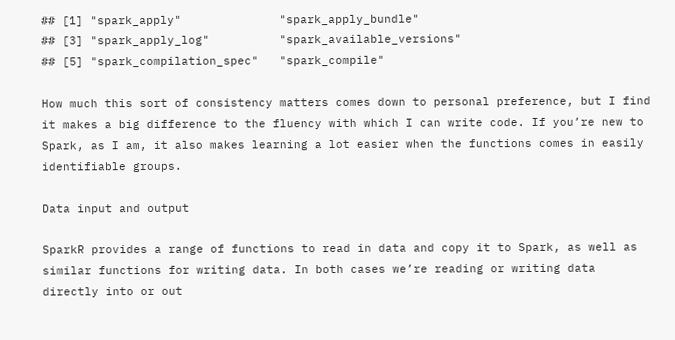## [1] "spark_apply"              "spark_apply_bundle"
## [3] "spark_apply_log"          "spark_available_versions"
## [5] "spark_compilation_spec"   "spark_compile"

How much this sort of consistency matters comes down to personal preference, but I find it makes a big difference to the fluency with which I can write code. If you’re new to Spark, as I am, it also makes learning a lot easier when the functions comes in easily identifiable groups.

Data input and output

SparkR provides a range of functions to read in data and copy it to Spark, as well as similar functions for writing data. In both cases we’re reading or writing data directly into or out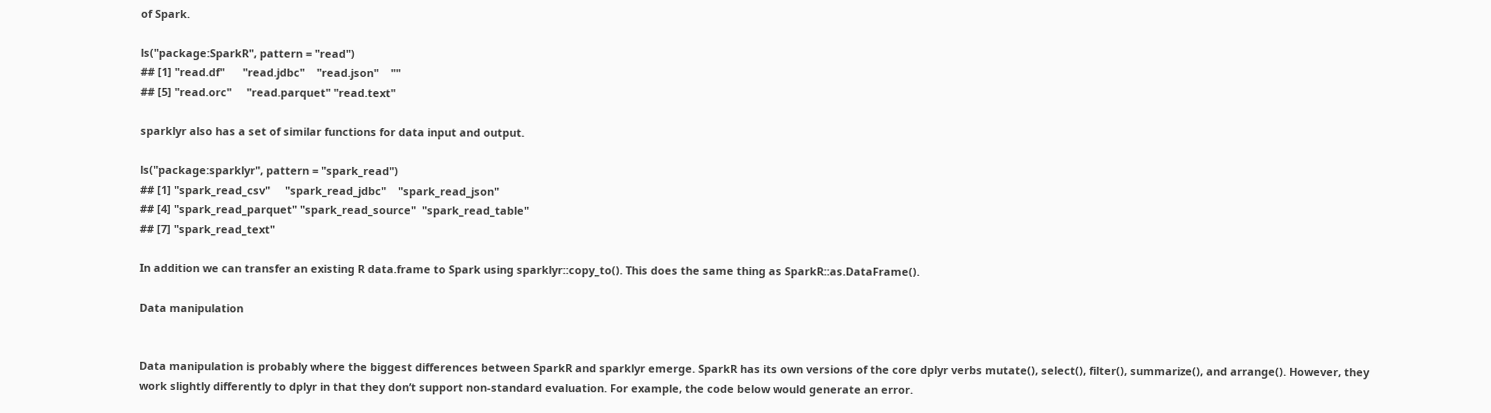of Spark.

ls("package:SparkR", pattern = "read")
## [1] "read.df"      "read.jdbc"    "read.json"    ""
## [5] "read.orc"     "read.parquet" "read.text"

sparklyr also has a set of similar functions for data input and output.

ls("package:sparklyr", pattern = "spark_read")
## [1] "spark_read_csv"     "spark_read_jdbc"    "spark_read_json"
## [4] "spark_read_parquet" "spark_read_source"  "spark_read_table"
## [7] "spark_read_text"

In addition we can transfer an existing R data.frame to Spark using sparklyr::copy_to(). This does the same thing as SparkR::as.DataFrame().

Data manipulation


Data manipulation is probably where the biggest differences between SparkR and sparklyr emerge. SparkR has its own versions of the core dplyr verbs mutate(), select(), filter(), summarize(), and arrange(). However, they work slightly differently to dplyr in that they don’t support non-standard evaluation. For example, the code below would generate an error.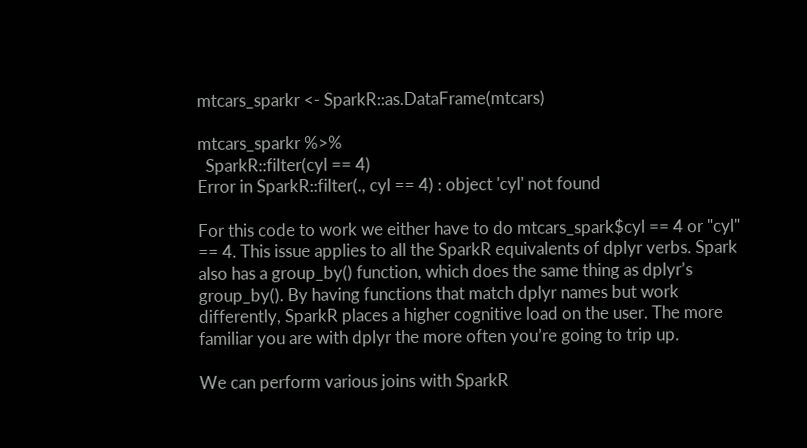mtcars_sparkr <- SparkR::as.DataFrame(mtcars)

mtcars_sparkr %>%
  SparkR::filter(cyl == 4)
Error in SparkR::filter(., cyl == 4) : object 'cyl' not found

For this code to work we either have to do mtcars_spark$cyl == 4 or "cyl" == 4. This issue applies to all the SparkR equivalents of dplyr verbs. Spark also has a group_by() function, which does the same thing as dplyr’s group_by(). By having functions that match dplyr names but work differently, SparkR places a higher cognitive load on the user. The more familiar you are with dplyr the more often you’re going to trip up.

We can perform various joins with SparkR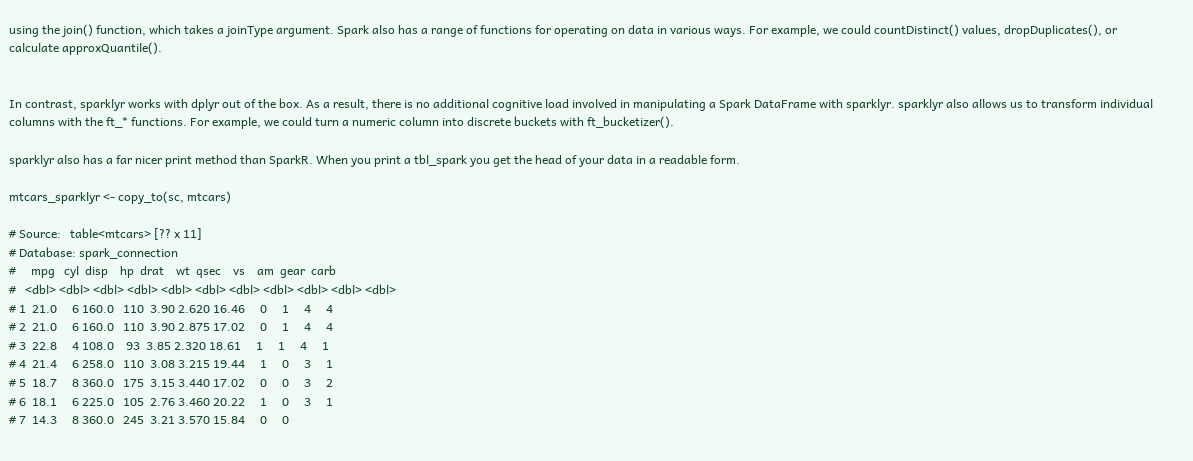using the join() function, which takes a joinType argument. Spark also has a range of functions for operating on data in various ways. For example, we could countDistinct() values, dropDuplicates(), or calculate approxQuantile().


In contrast, sparklyr works with dplyr out of the box. As a result, there is no additional cognitive load involved in manipulating a Spark DataFrame with sparklyr. sparklyr also allows us to transform individual columns with the ft_* functions. For example, we could turn a numeric column into discrete buckets with ft_bucketizer().

sparklyr also has a far nicer print method than SparkR. When you print a tbl_spark you get the head of your data in a readable form.

mtcars_sparklyr <- copy_to(sc, mtcars)

# Source:   table<mtcars> [?? x 11]
# Database: spark_connection
#     mpg   cyl  disp    hp  drat    wt  qsec    vs    am  gear  carb
#   <dbl> <dbl> <dbl> <dbl> <dbl> <dbl> <dbl> <dbl> <dbl> <dbl> <dbl>
# 1  21.0     6 160.0   110  3.90 2.620 16.46     0     1     4     4
# 2  21.0     6 160.0   110  3.90 2.875 17.02     0     1     4     4
# 3  22.8     4 108.0    93  3.85 2.320 18.61     1     1     4     1
# 4  21.4     6 258.0   110  3.08 3.215 19.44     1     0     3     1
# 5  18.7     8 360.0   175  3.15 3.440 17.02     0     0     3     2
# 6  18.1     6 225.0   105  2.76 3.460 20.22     1     0     3     1
# 7  14.3     8 360.0   245  3.21 3.570 15.84     0     0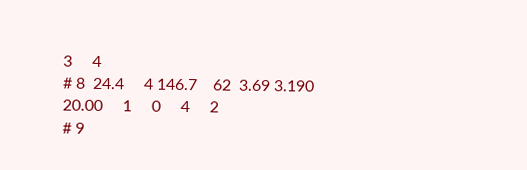3     4
# 8  24.4     4 146.7    62  3.69 3.190 20.00     1     0     4     2
# 9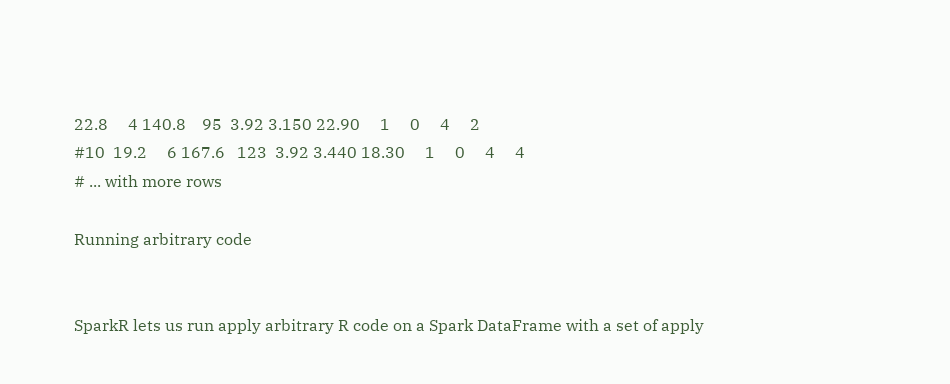22.8     4 140.8    95  3.92 3.150 22.90     1     0     4     2
#10  19.2     6 167.6   123  3.92 3.440 18.30     1     0     4     4
# ... with more rows

Running arbitrary code


SparkR lets us run apply arbitrary R code on a Spark DataFrame with a set of apply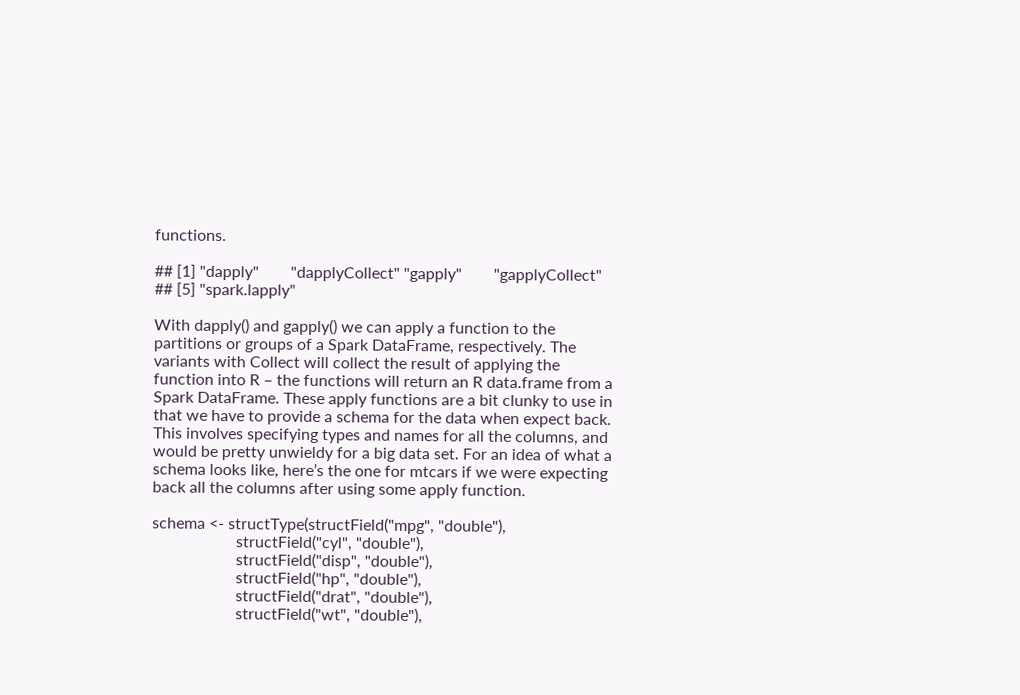functions.

## [1] "dapply"        "dapplyCollect" "gapply"        "gapplyCollect"
## [5] "spark.lapply"

With dapply() and gapply() we can apply a function to the partitions or groups of a Spark DataFrame, respectively. The variants with Collect will collect the result of applying the function into R – the functions will return an R data.frame from a Spark DataFrame. These apply functions are a bit clunky to use in that we have to provide a schema for the data when expect back. This involves specifying types and names for all the columns, and would be pretty unwieldy for a big data set. For an idea of what a schema looks like, here’s the one for mtcars if we were expecting back all the columns after using some apply function.

schema <- structType(structField("mpg", "double"),
                     structField("cyl", "double"),
                     structField("disp", "double"),
                     structField("hp", "double"),
                     structField("drat", "double"),
                     structField("wt", "double"),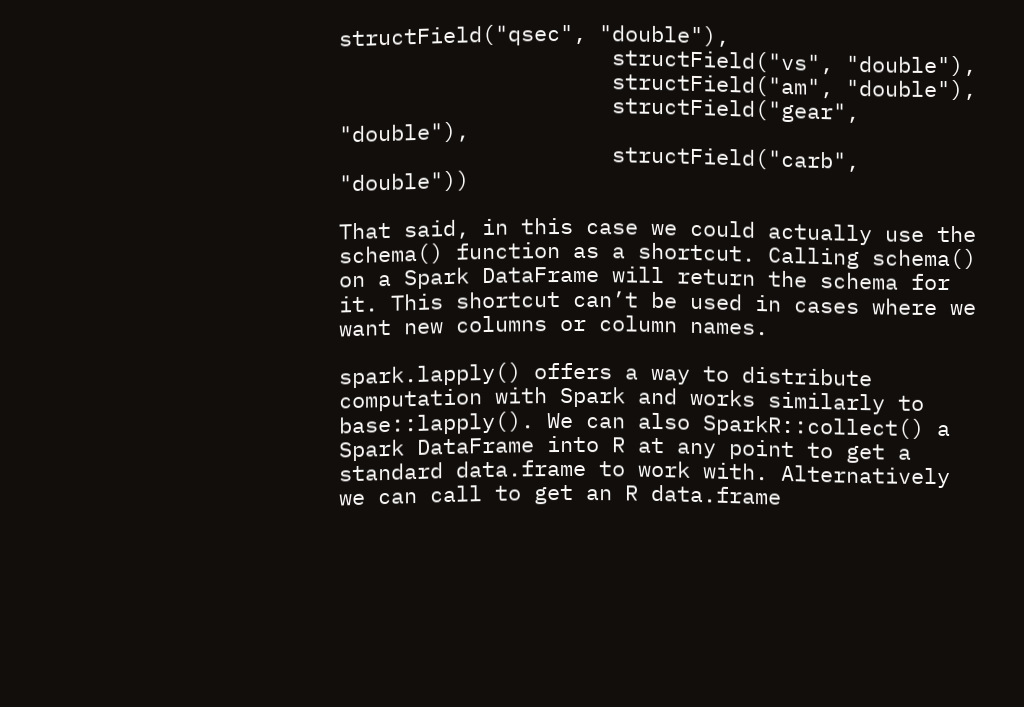structField("qsec", "double"),
                     structField("vs", "double"),
                     structField("am", "double"),
                     structField("gear", "double"),
                     structField("carb", "double"))

That said, in this case we could actually use the schema() function as a shortcut. Calling schema() on a Spark DataFrame will return the schema for it. This shortcut can’t be used in cases where we want new columns or column names.

spark.lapply() offers a way to distribute computation with Spark and works similarly to base::lapply(). We can also SparkR::collect() a Spark DataFrame into R at any point to get a standard data.frame to work with. Alternatively we can call to get an R data.frame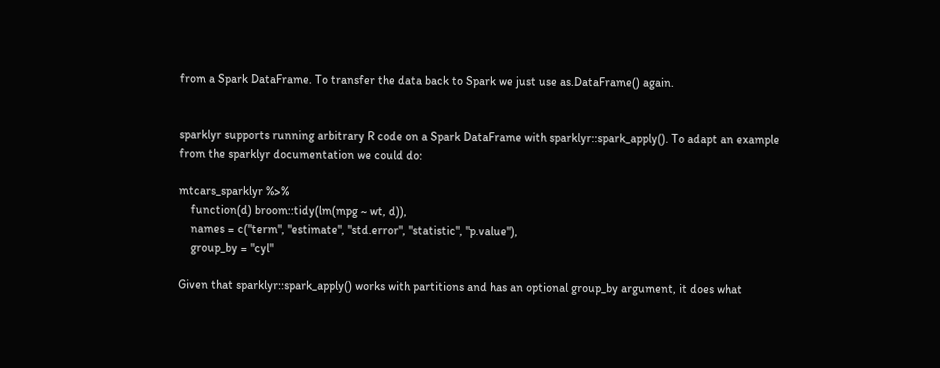from a Spark DataFrame. To transfer the data back to Spark we just use as.DataFrame() again.


sparklyr supports running arbitrary R code on a Spark DataFrame with sparklyr::spark_apply(). To adapt an example from the sparklyr documentation we could do:

mtcars_sparklyr %>%
    function(d) broom::tidy(lm(mpg ~ wt, d)),
    names = c("term", "estimate", "std.error", "statistic", "p.value"),
    group_by = "cyl"

Given that sparklyr::spark_apply() works with partitions and has an optional group_by argument, it does what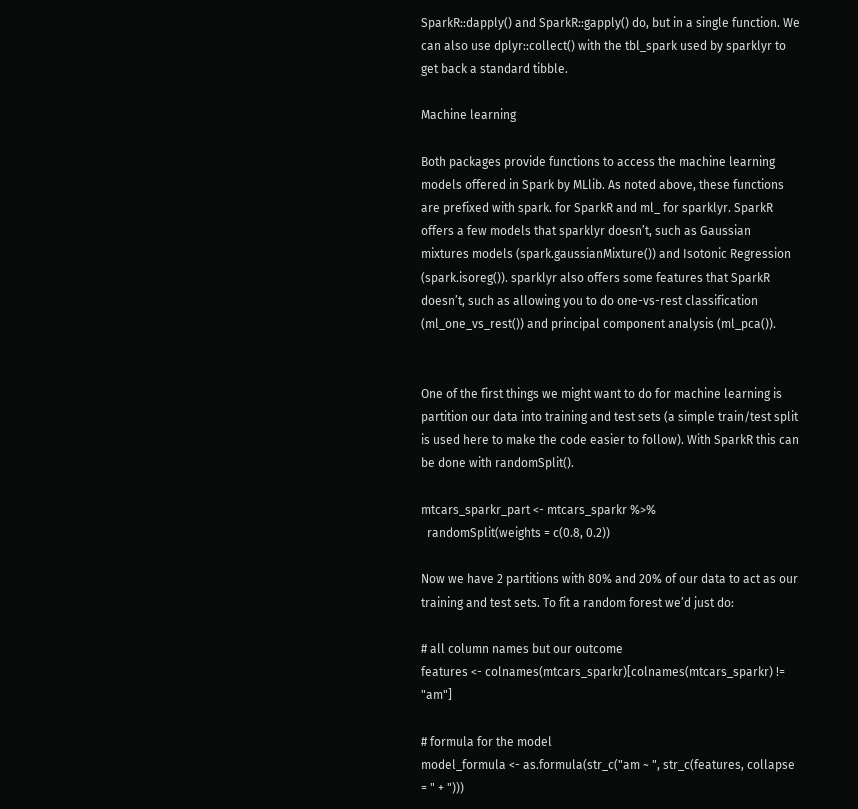SparkR::dapply() and SparkR::gapply() do, but in a single function. We can also use dplyr::collect() with the tbl_spark used by sparklyr to get back a standard tibble.

Machine learning

Both packages provide functions to access the machine learning models offered in Spark by MLlib. As noted above, these functions are prefixed with spark. for SparkR and ml_ for sparklyr. SparkR offers a few models that sparklyr doesn’t, such as Gaussian mixtures models (spark.gaussianMixture()) and Isotonic Regression (spark.isoreg()). sparklyr also offers some features that SparkR doesn’t, such as allowing you to do one-vs-rest classification (ml_one_vs_rest()) and principal component analysis (ml_pca()).


One of the first things we might want to do for machine learning is partition our data into training and test sets (a simple train/test split is used here to make the code easier to follow). With SparkR this can be done with randomSplit().

mtcars_sparkr_part <- mtcars_sparkr %>%
  randomSplit(weights = c(0.8, 0.2))

Now we have 2 partitions with 80% and 20% of our data to act as our training and test sets. To fit a random forest we’d just do:

# all column names but our outcome
features <- colnames(mtcars_sparkr)[colnames(mtcars_sparkr) != "am"]

# formula for the model
model_formula <- as.formula(str_c("am ~ ", str_c(features, collapse = " + ")))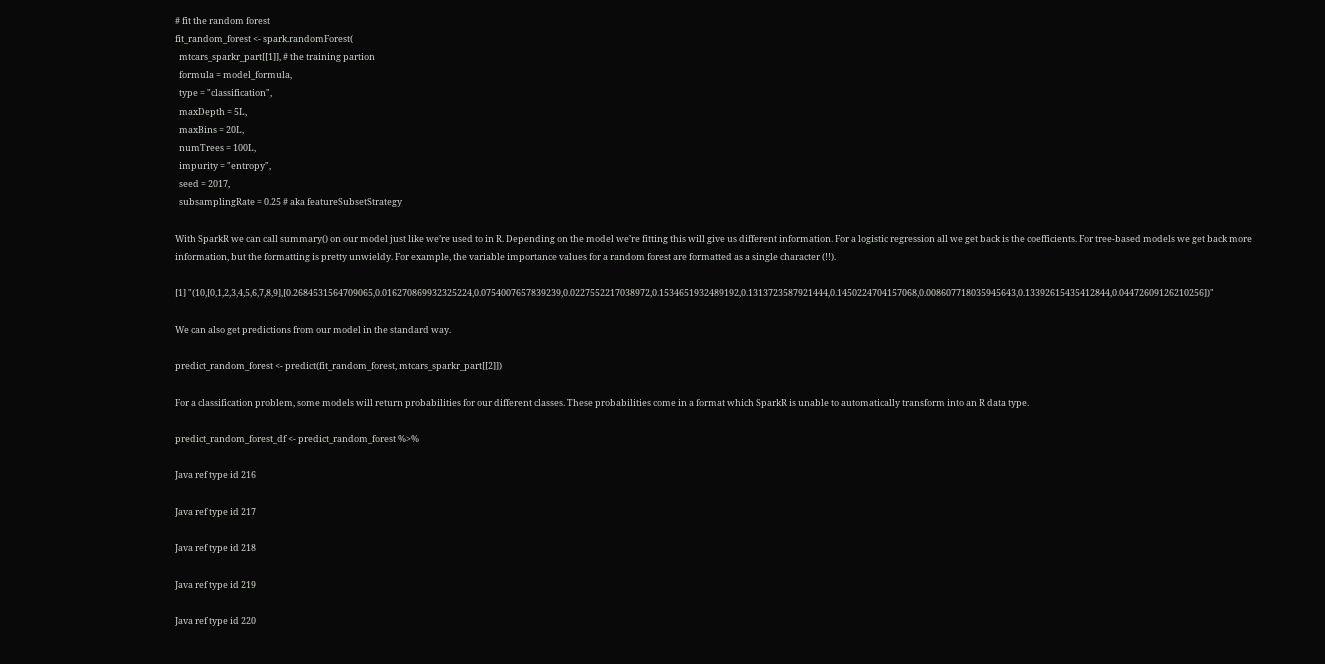# fit the random forest
fit_random_forest <- spark.randomForest(
  mtcars_sparkr_part[[1]], # the training partion
  formula = model_formula,
  type = "classification",
  maxDepth = 5L,
  maxBins = 20L,
  numTrees = 100L,
  impurity = "entropy",
  seed = 2017,
  subsamplingRate = 0.25 # aka featureSubsetStrategy

With SparkR we can call summary() on our model just like we’re used to in R. Depending on the model we’re fitting this will give us different information. For a logistic regression all we get back is the coefficients. For tree-based models we get back more information, but the formatting is pretty unwieldy. For example, the variable importance values for a random forest are formatted as a single character (!!).

[1] "(10,[0,1,2,3,4,5,6,7,8,9],[0.2684531564709065,0.016270869932325224,0.0754007657839239,0.0227552217038972,0.1534651932489192,0.1313723587921444,0.1450224704157068,0.008607718035945643,0.13392615435412844,0.04472609126210256])"

We can also get predictions from our model in the standard way.

predict_random_forest <- predict(fit_random_forest, mtcars_sparkr_part[[2]])

For a classification problem, some models will return probabilities for our different classes. These probabilities come in a format which SparkR is unable to automatically transform into an R data type.

predict_random_forest_df <- predict_random_forest %>%

Java ref type id 216

Java ref type id 217

Java ref type id 218

Java ref type id 219

Java ref type id 220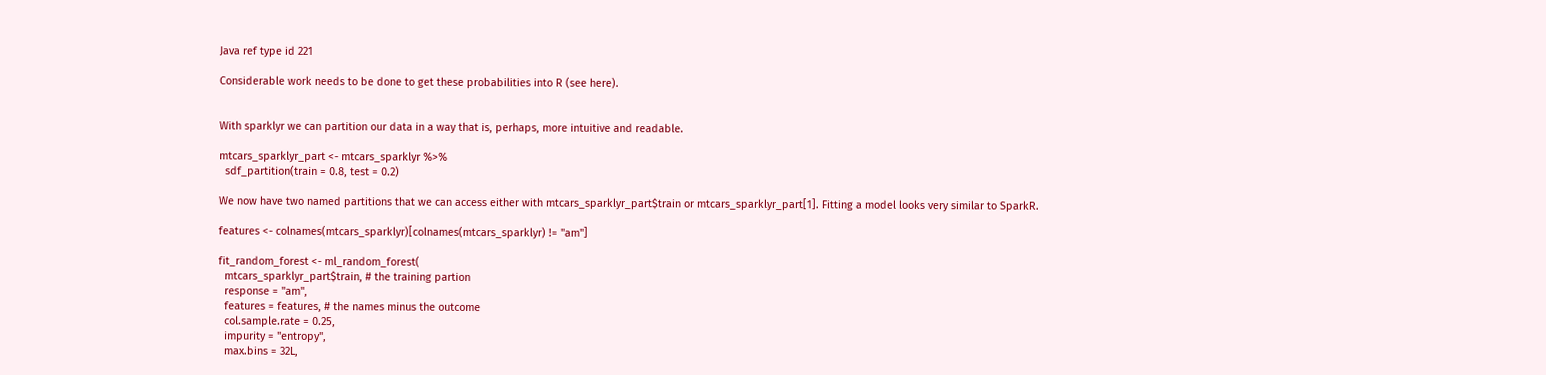Java ref type id 221

Considerable work needs to be done to get these probabilities into R (see here).


With sparklyr we can partition our data in a way that is, perhaps, more intuitive and readable.

mtcars_sparklyr_part <- mtcars_sparklyr %>%
  sdf_partition(train = 0.8, test = 0.2)

We now have two named partitions that we can access either with mtcars_sparklyr_part$train or mtcars_sparklyr_part[1]. Fitting a model looks very similar to SparkR.

features <- colnames(mtcars_sparklyr)[colnames(mtcars_sparklyr) != "am"]

fit_random_forest <- ml_random_forest(
  mtcars_sparklyr_part$train, # the training partion
  response = "am",
  features = features, # the names minus the outcome
  col.sample.rate = 0.25,
  impurity = "entropy",
  max.bins = 32L,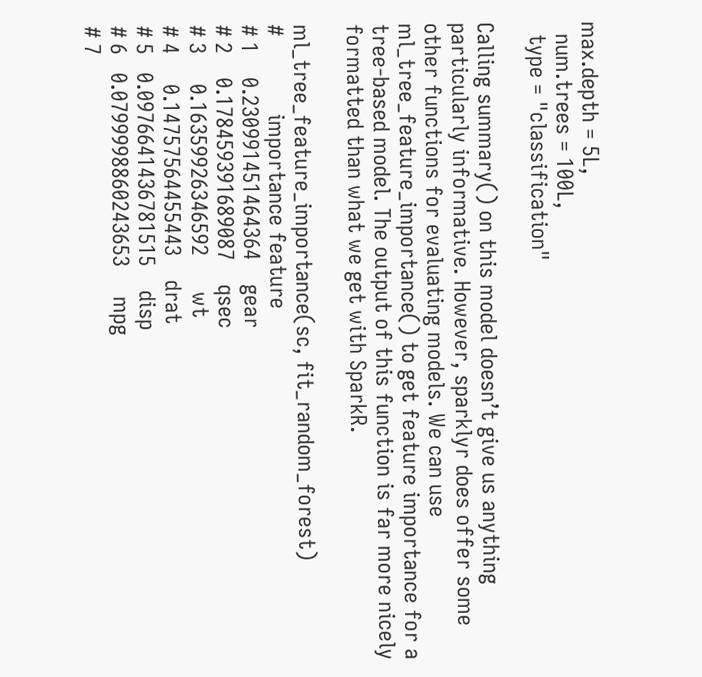max.depth = 5L,
  num.trees = 100L,
  type = "classification"

Calling summary() on this model doesn’t give us anything particularly informative. However, sparklyr does offer some other functions for evaluating models. We can use ml_tree_feature_importance() to get feature importance for a tree-based model. The output of this function is far more nicely formatted than what we get with SparkR.

ml_tree_feature_importance(sc, fit_random_forest)
#             importance feature
# 1    0.230991451464364    gear
# 2    0.178459391689087    qsec
# 3     0.16359926346592      wt
# 4     0.14757564455443    drat
# 5   0.0976641436781515    disp
# 6   0.0799998860243653     mpg
# 7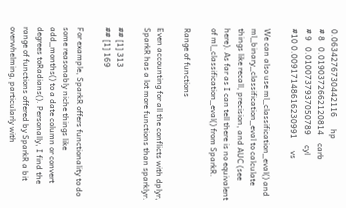0.0634276730442116      hp
# 8   0.0190372662120814    carb
# 9   0.0100737937050789     cyl
#10 0.00917148616230991      vs

We can also use ml_classification_eval() and ml_binary_classification_eval to calculate things like recall, precision, and AUC (see here). As far as I can tell there is no equivalent of ml_classification_eval() from SparkR.

Range of functions

Even accounting for all the conflicts with dplyr, SparkR has a lot more functions than sparklyr.

## [1] 313
## [1] 169

For example, SparkR offers functionality to do some reasonably niche things like add_months() to a date column or convert degrees toRadians(). Personally, I find the range of functions offered by SparkR a bit overwhelming, particularly with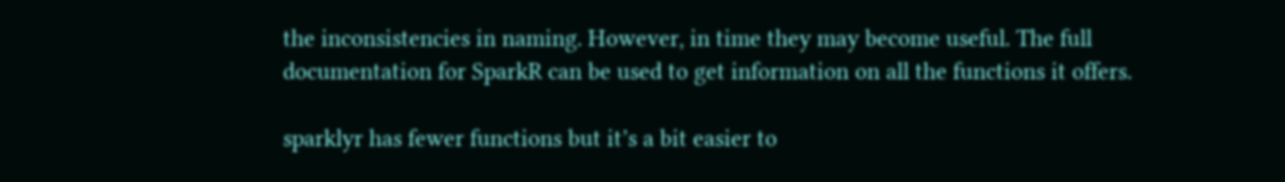the inconsistencies in naming. However, in time they may become useful. The full documentation for SparkR can be used to get information on all the functions it offers.

sparklyr has fewer functions but it’s a bit easier to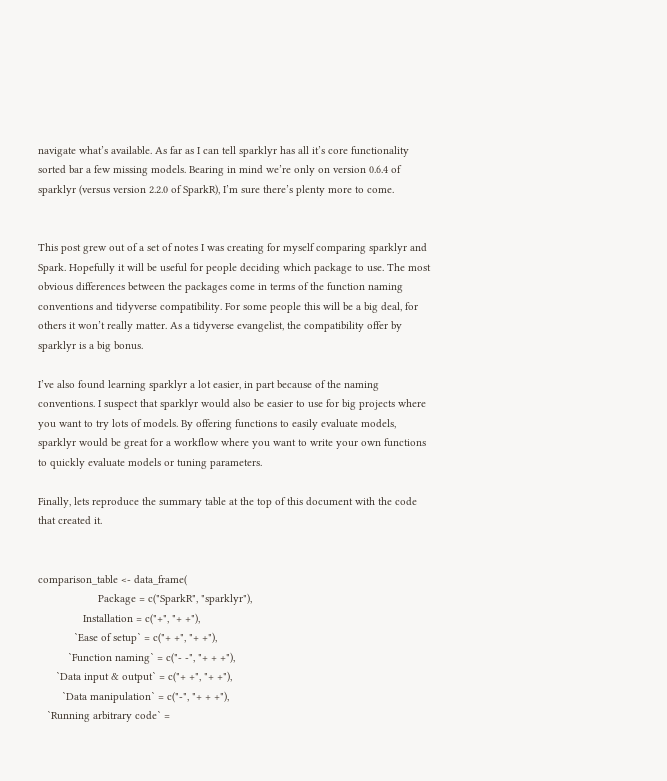navigate what’s available. As far as I can tell sparklyr has all it’s core functionality sorted bar a few missing models. Bearing in mind we’re only on version 0.6.4 of sparklyr (versus version 2.2.0 of SparkR), I’m sure there’s plenty more to come.


This post grew out of a set of notes I was creating for myself comparing sparklyr and Spark. Hopefully it will be useful for people deciding which package to use. The most obvious differences between the packages come in terms of the function naming conventions and tidyverse compatibility. For some people this will be a big deal, for others it won’t really matter. As a tidyverse evangelist, the compatibility offer by sparklyr is a big bonus.

I’ve also found learning sparklyr a lot easier, in part because of the naming conventions. I suspect that sparklyr would also be easier to use for big projects where you want to try lots of models. By offering functions to easily evaluate models, sparklyr would be great for a workflow where you want to write your own functions to quickly evaluate models or tuning parameters.

Finally, lets reproduce the summary table at the top of this document with the code that created it.


comparison_table <- data_frame(
                    Package = c("SparkR", "sparklyr"),
               Installation = c("+", "+ +"),
            `Ease of setup` = c("+ +", "+ +"),
          `Function naming` = c("- -", "+ + +"),
      `Data input & output` = c("+ +", "+ +"),
        `Data manipulation` = c("-", "+ + +"),
   `Running arbitrary code` =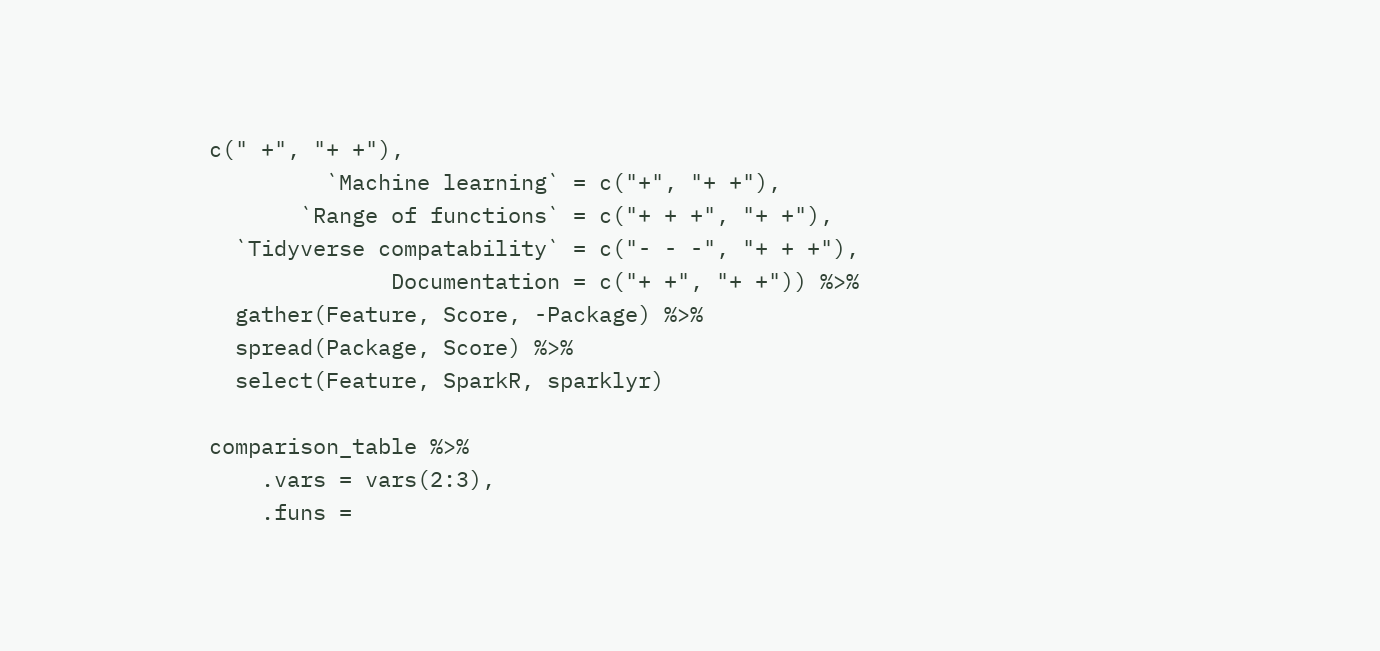c(" +", "+ +"),
         `Machine learning` = c("+", "+ +"),
       `Range of functions` = c("+ + +", "+ +"),
  `Tidyverse compatability` = c("- - -", "+ + +"),
              Documentation = c("+ +", "+ +")) %>%
  gather(Feature, Score, -Package) %>%
  spread(Package, Score) %>%
  select(Feature, SparkR, sparklyr)

comparison_table %>%
    .vars = vars(2:3),
    .funs =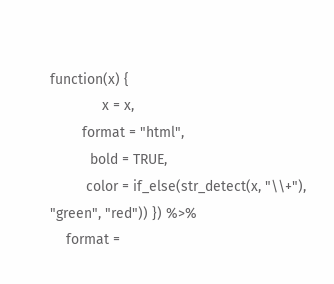function(x) {
             x = x,
        format = "html",
          bold = TRUE,
         color = if_else(str_detect(x, "\\+"), "green", "red")) }) %>%
    format =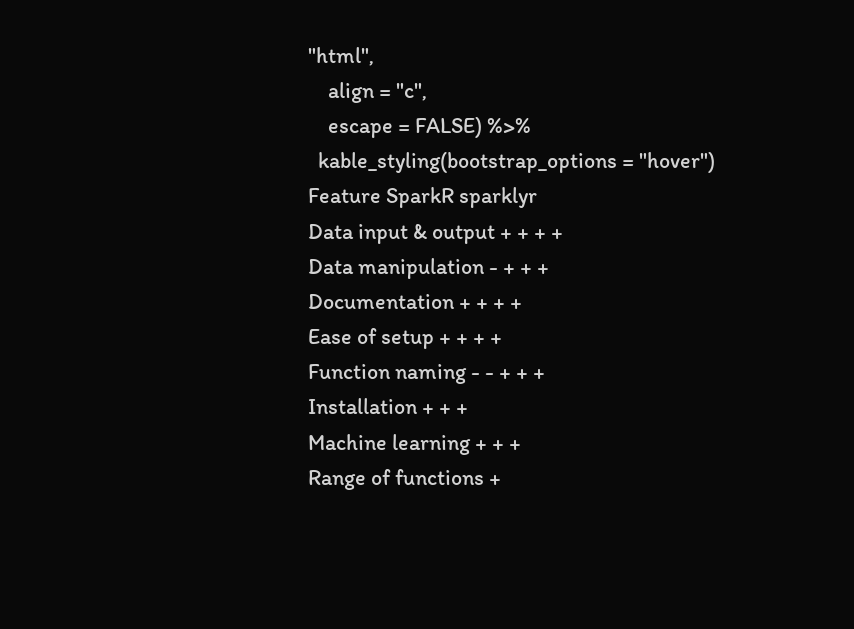"html",
    align = "c",
    escape = FALSE) %>%
  kable_styling(bootstrap_options = "hover")
Feature SparkR sparklyr
Data input & output + + + +
Data manipulation - + + +
Documentation + + + +
Ease of setup + + + +
Function naming - - + + +
Installation + + +
Machine learning + + +
Range of functions +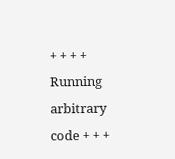+ + + +
Running arbitrary code + + +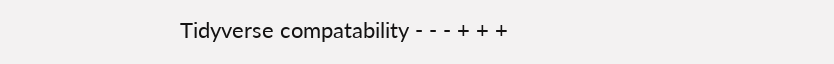Tidyverse compatability - - - + + +